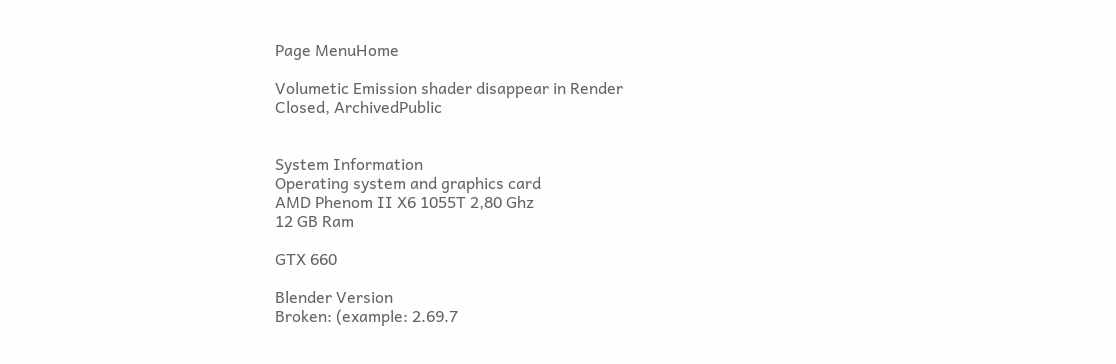Page MenuHome

Volumetic Emission shader disappear in Render
Closed, ArchivedPublic


System Information
Operating system and graphics card
AMD Phenom II X6 1055T 2,80 Ghz
12 GB Ram

GTX 660

Blender Version
Broken: (example: 2.69.7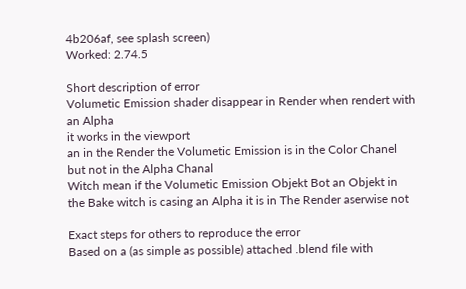4b206af, see splash screen)
Worked: 2.74.5

Short description of error
Volumetic Emission shader disappear in Render when rendert with an Alpha
it works in the viewport
an in the Render the Volumetic Emission is in the Color Chanel but not in the Alpha Chanal
Witch mean if the Volumetic Emission Objekt Bot an Objekt in the Bake witch is casing an Alpha it is in The Render aserwise not

Exact steps for others to reproduce the error
Based on a (as simple as possible) attached .blend file with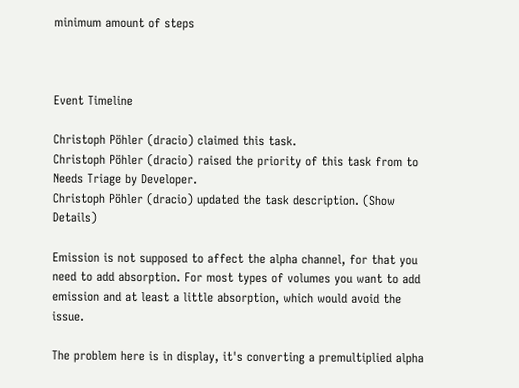minimum amount of steps



Event Timeline

Christoph Pöhler (dracio) claimed this task.
Christoph Pöhler (dracio) raised the priority of this task from to Needs Triage by Developer.
Christoph Pöhler (dracio) updated the task description. (Show Details)

Emission is not supposed to affect the alpha channel, for that you need to add absorption. For most types of volumes you want to add emission and at least a little absorption, which would avoid the issue.

The problem here is in display, it's converting a premultiplied alpha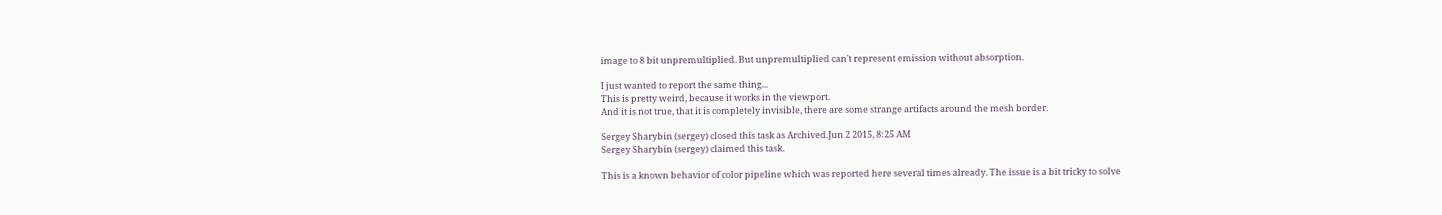image to 8 bit unpremultiplied. But unpremultiplied can't represent emission without absorption.

I just wanted to report the same thing...
This is pretty weird, because it works in the viewport.
And it is not true, that it is completely invisible, there are some strange artifacts around the mesh border.

Sergey Sharybin (sergey) closed this task as Archived.Jun 2 2015, 8:25 AM
Sergey Sharybin (sergey) claimed this task.

This is a known behavior of color pipeline which was reported here several times already. The issue is a bit tricky to solve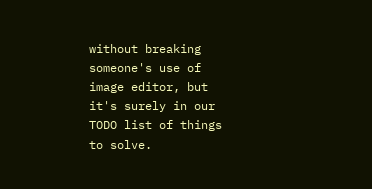without breaking someone's use of image editor, but it's surely in our TODO list of things to solve.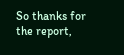So thanks for the report,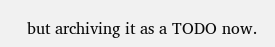but archiving it as a TODO now.